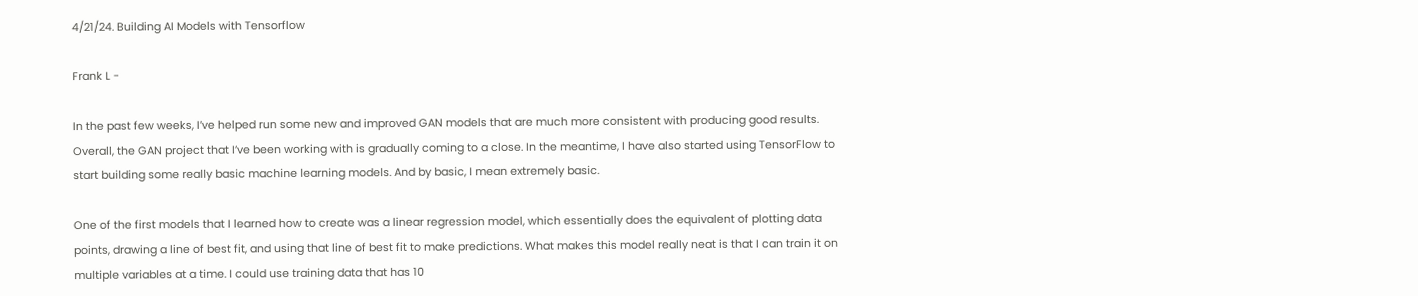4/21/24. Building AI Models with Tensorflow

Frank L -

In the past few weeks, I’ve helped run some new and improved GAN models that are much more consistent with producing good results. Overall, the GAN project that I’ve been working with is gradually coming to a close. In the meantime, I have also started using TensorFlow to start building some really basic machine learning models. And by basic, I mean extremely basic.

One of the first models that I learned how to create was a linear regression model, which essentially does the equivalent of plotting data points, drawing a line of best fit, and using that line of best fit to make predictions. What makes this model really neat is that I can train it on multiple variables at a time. I could use training data that has 10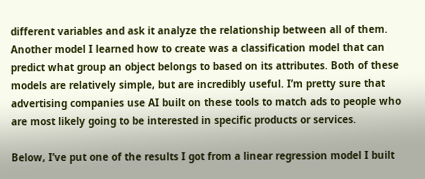different variables and ask it analyze the relationship between all of them. Another model I learned how to create was a classification model that can predict what group an object belongs to based on its attributes. Both of these models are relatively simple, but are incredibly useful. I’m pretty sure that advertising companies use AI built on these tools to match ads to people who are most likely going to be interested in specific products or services.

Below, I’ve put one of the results I got from a linear regression model I built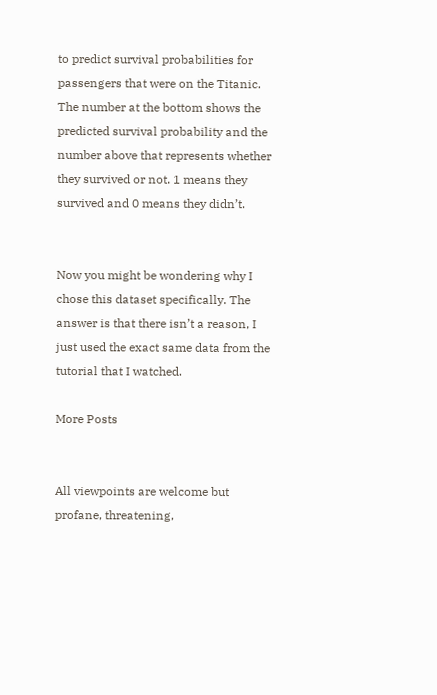to predict survival probabilities for passengers that were on the Titanic. The number at the bottom shows the predicted survival probability and the number above that represents whether they survived or not. 1 means they survived and 0 means they didn’t.


Now you might be wondering why I chose this dataset specifically. The answer is that there isn’t a reason, I just used the exact same data from the tutorial that I watched.

More Posts


All viewpoints are welcome but profane, threatening,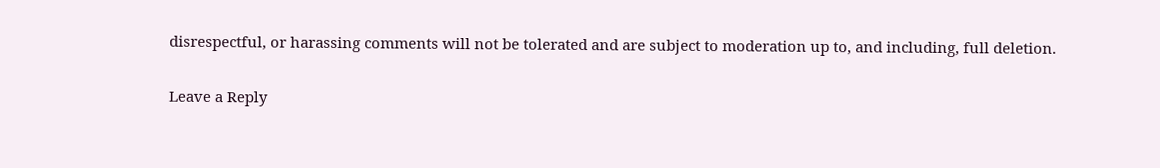disrespectful, or harassing comments will not be tolerated and are subject to moderation up to, and including, full deletion.

Leave a Reply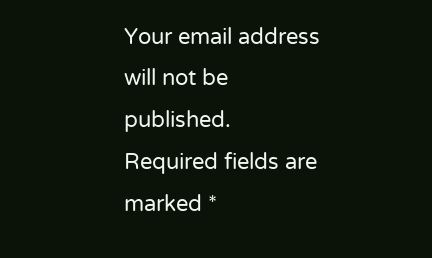Your email address will not be published. Required fields are marked *